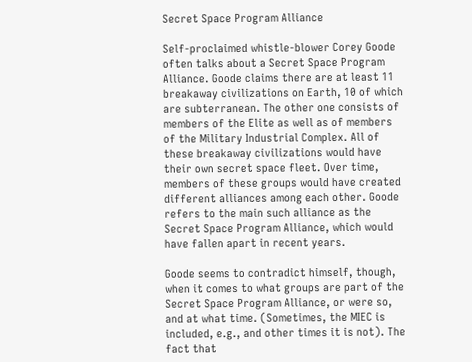Secret Space Program Alliance

Self-proclaimed whistle-blower Corey Goode often talks about a Secret Space Program Alliance. Goode claims there are at least 11 breakaway civilizations on Earth, 10 of which are subterranean. The other one consists of members of the Elite as well as of members of the Military Industrial Complex. All of these breakaway civilizations would have their own secret space fleet. Over time, members of these groups would have created different alliances among each other. Goode refers to the main such alliance as the Secret Space Program Alliance, which would have fallen apart in recent years.

Goode seems to contradict himself, though, when it comes to what groups are part of the Secret Space Program Alliance, or were so, and at what time. (Sometimes, the MIEC is included, e.g., and other times it is not). The fact that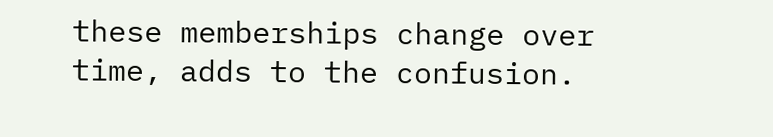these memberships change over time, adds to the confusion.